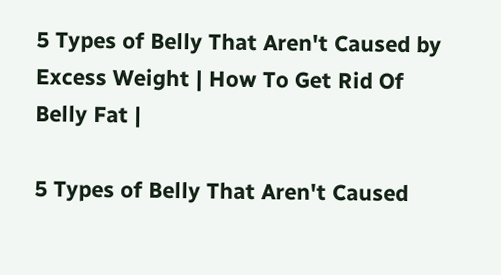5 Types of Belly That Aren't Caused by Excess Weight | How To Get Rid Of Belly Fat |

5 Types of Belly That Aren't Caused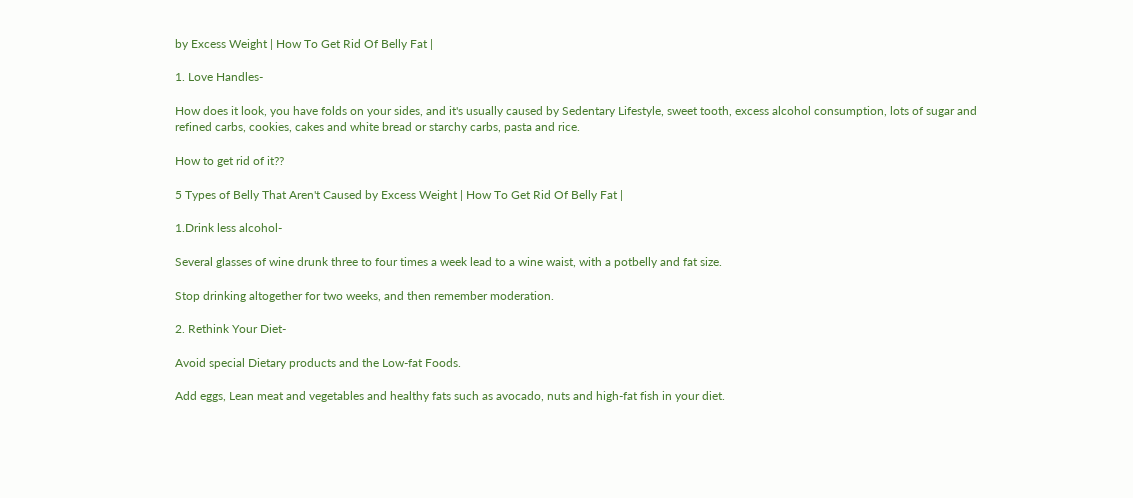by Excess Weight | How To Get Rid Of Belly Fat |

1. Love Handles-

How does it look, you have folds on your sides, and it's usually caused by Sedentary Lifestyle, sweet tooth, excess alcohol consumption, lots of sugar and refined carbs, cookies, cakes and white bread or starchy carbs, pasta and rice.

How to get rid of it??

5 Types of Belly That Aren't Caused by Excess Weight | How To Get Rid Of Belly Fat |

1.Drink less alcohol-

Several glasses of wine drunk three to four times a week lead to a wine waist, with a potbelly and fat size.

Stop drinking altogether for two weeks, and then remember moderation.

2. Rethink Your Diet-

Avoid special Dietary products and the Low-fat Foods.

Add eggs, Lean meat and vegetables and healthy fats such as avocado, nuts and high-fat fish in your diet.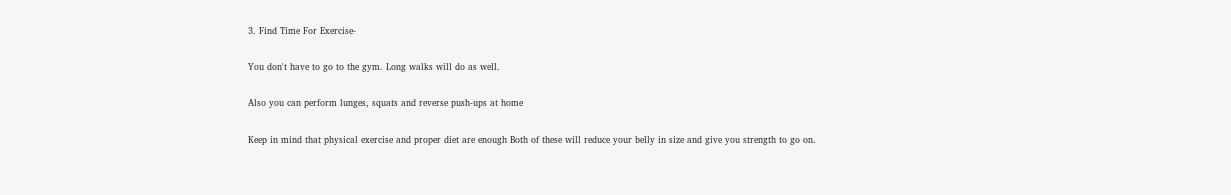3. Find Time For Exercise-

You don't have to go to the gym. Long walks will do as well.

Also you can perform lunges, squats and reverse push-ups at home

Keep in mind that physical exercise and proper diet are enough Both of these will reduce your belly in size and give you strength to go on.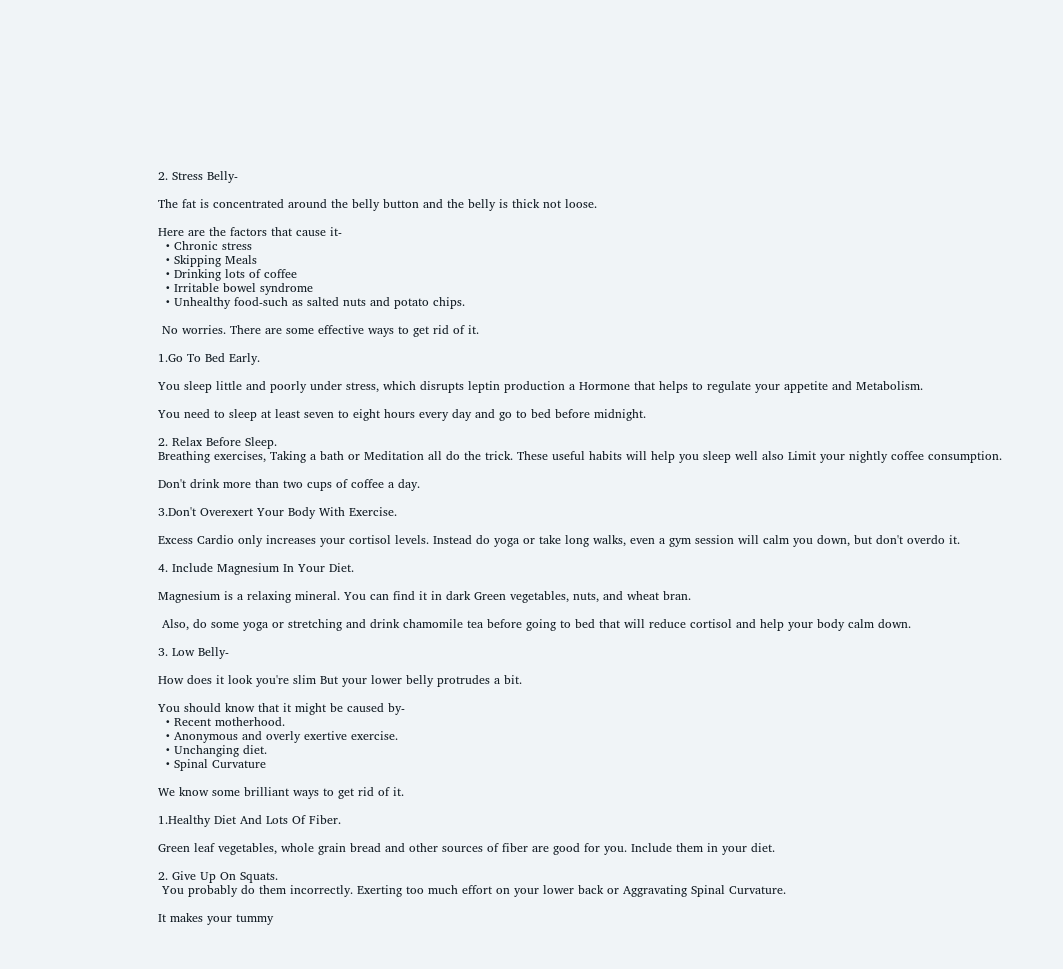2. Stress Belly-

The fat is concentrated around the belly button and the belly is thick not loose.

Here are the factors that cause it-
  • Chronic stress
  • Skipping Meals
  • Drinking lots of coffee
  • Irritable bowel syndrome
  • Unhealthy food-such as salted nuts and potato chips.

 No worries. There are some effective ways to get rid of it.

1.Go To Bed Early.

You sleep little and poorly under stress, which disrupts leptin production a Hormone that helps to regulate your appetite and Metabolism.

You need to sleep at least seven to eight hours every day and go to bed before midnight.

2. Relax Before Sleep.
Breathing exercises, Taking a bath or Meditation all do the trick. These useful habits will help you sleep well also Limit your nightly coffee consumption.

Don't drink more than two cups of coffee a day.

3.Don't Overexert Your Body With Exercise.

Excess Cardio only increases your cortisol levels. Instead do yoga or take long walks, even a gym session will calm you down, but don't overdo it.

4. Include Magnesium In Your Diet.

Magnesium is a relaxing mineral. You can find it in dark Green vegetables, nuts, and wheat bran.

 Also, do some yoga or stretching and drink chamomile tea before going to bed that will reduce cortisol and help your body calm down.

3. Low Belly-

How does it look you're slim But your lower belly protrudes a bit.

You should know that it might be caused by-
  • Recent motherhood.
  • Anonymous and overly exertive exercise.
  • Unchanging diet.
  • Spinal Curvature

We know some brilliant ways to get rid of it.

1.Healthy Diet And Lots Of Fiber.

Green leaf vegetables, whole grain bread and other sources of fiber are good for you. Include them in your diet.

2. Give Up On Squats.
 You probably do them incorrectly. Exerting too much effort on your lower back or Aggravating Spinal Curvature.

It makes your tummy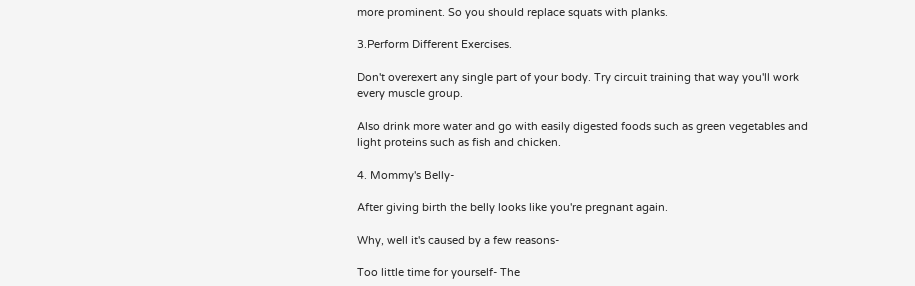more prominent. So you should replace squats with planks.

3.Perform Different Exercises.

Don't overexert any single part of your body. Try circuit training that way you'll work every muscle group.

Also drink more water and go with easily digested foods such as green vegetables and light proteins such as fish and chicken.

4. Mommy's Belly-

After giving birth the belly looks like you're pregnant again.

Why, well it's caused by a few reasons-

Too little time for yourself- The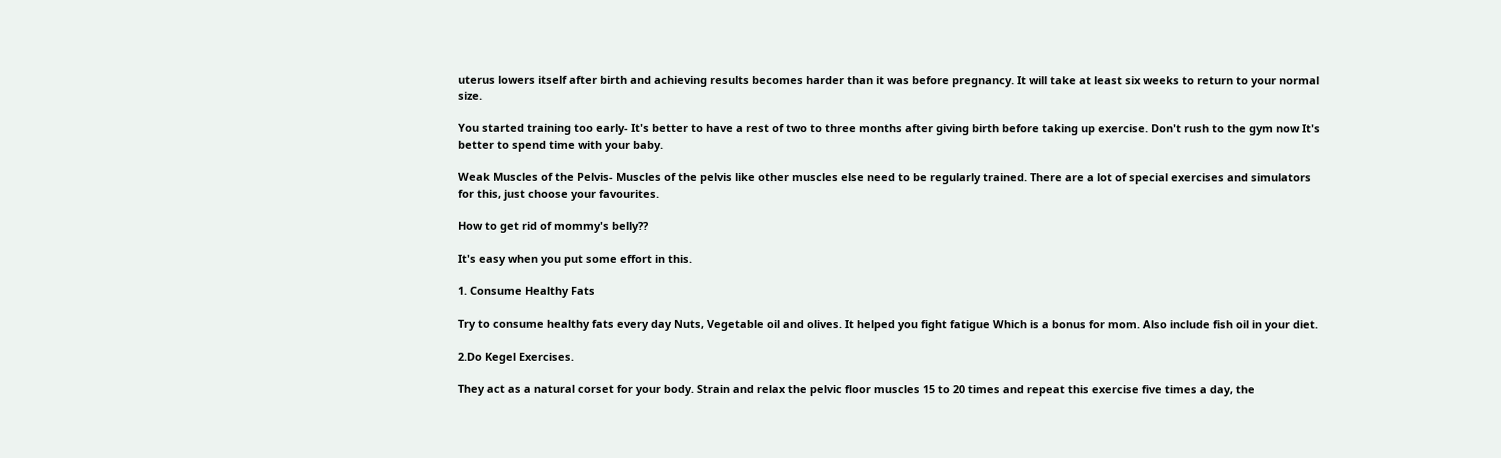uterus lowers itself after birth and achieving results becomes harder than it was before pregnancy. It will take at least six weeks to return to your normal size.

You started training too early- It's better to have a rest of two to three months after giving birth before taking up exercise. Don't rush to the gym now It's better to spend time with your baby.

Weak Muscles of the Pelvis- Muscles of the pelvis like other muscles else need to be regularly trained. There are a lot of special exercises and simulators for this, just choose your favourites.

How to get rid of mommy's belly??

It's easy when you put some effort in this.

1. Consume Healthy Fats

Try to consume healthy fats every day Nuts, Vegetable oil and olives. It helped you fight fatigue Which is a bonus for mom. Also include fish oil in your diet.

2.Do Kegel Exercises.

They act as a natural corset for your body. Strain and relax the pelvic floor muscles 15 to 20 times and repeat this exercise five times a day, the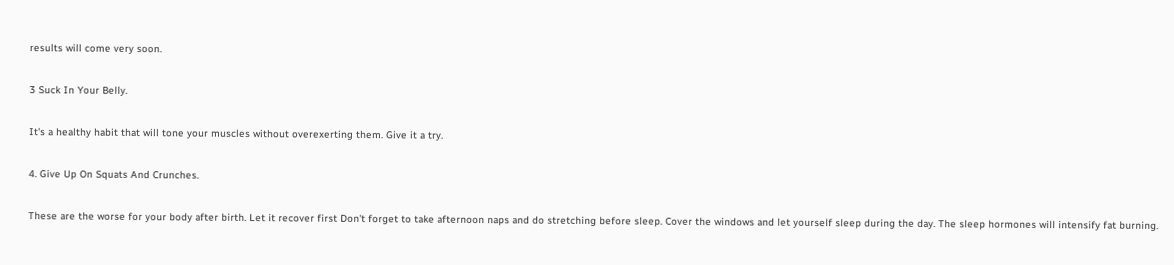results will come very soon.

3 Suck In Your Belly.

It's a healthy habit that will tone your muscles without overexerting them. Give it a try.

4. Give Up On Squats And Crunches.

These are the worse for your body after birth. Let it recover first Don't forget to take afternoon naps and do stretching before sleep. Cover the windows and let yourself sleep during the day. The sleep hormones will intensify fat burning.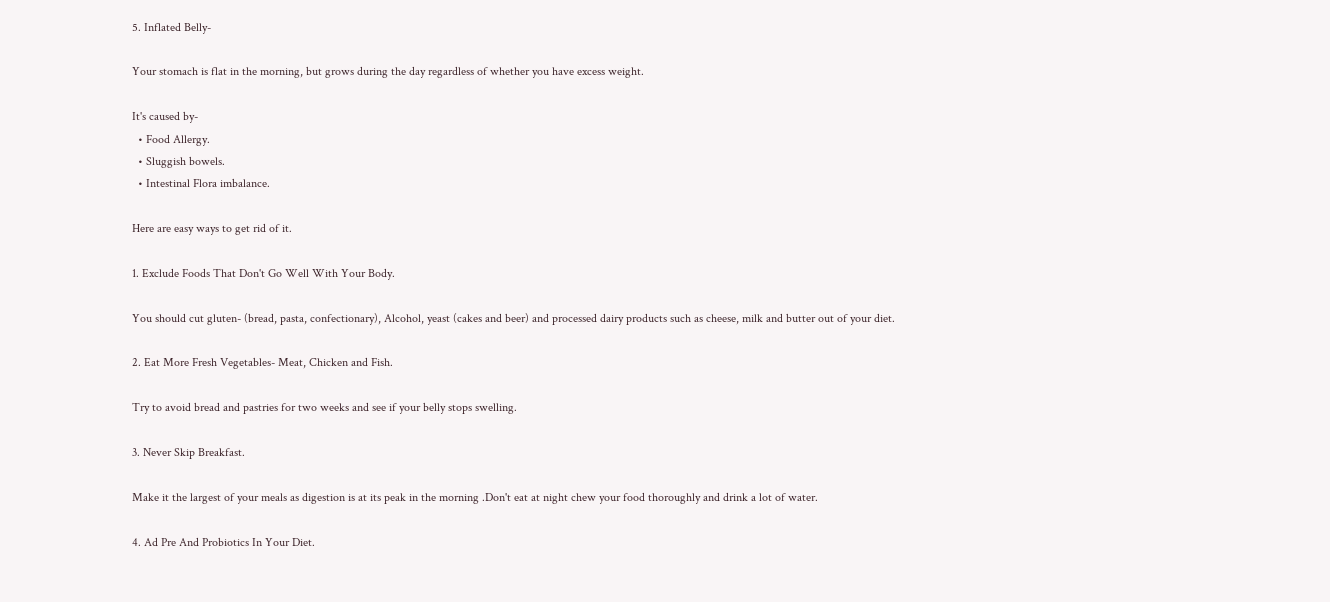5. Inflated Belly-

Your stomach is flat in the morning, but grows during the day regardless of whether you have excess weight.

It's caused by-
  • Food Allergy.
  • Sluggish bowels.
  • Intestinal Flora imbalance.

Here are easy ways to get rid of it.

1. Exclude Foods That Don't Go Well With Your Body.

You should cut gluten- (bread, pasta, confectionary), Alcohol, yeast (cakes and beer) and processed dairy products such as cheese, milk and butter out of your diet.

2. Eat More Fresh Vegetables- Meat, Chicken and Fish.

Try to avoid bread and pastries for two weeks and see if your belly stops swelling.

3. Never Skip Breakfast.

Make it the largest of your meals as digestion is at its peak in the morning .Don't eat at night chew your food thoroughly and drink a lot of water.

4. Ad Pre And Probiotics In Your Diet.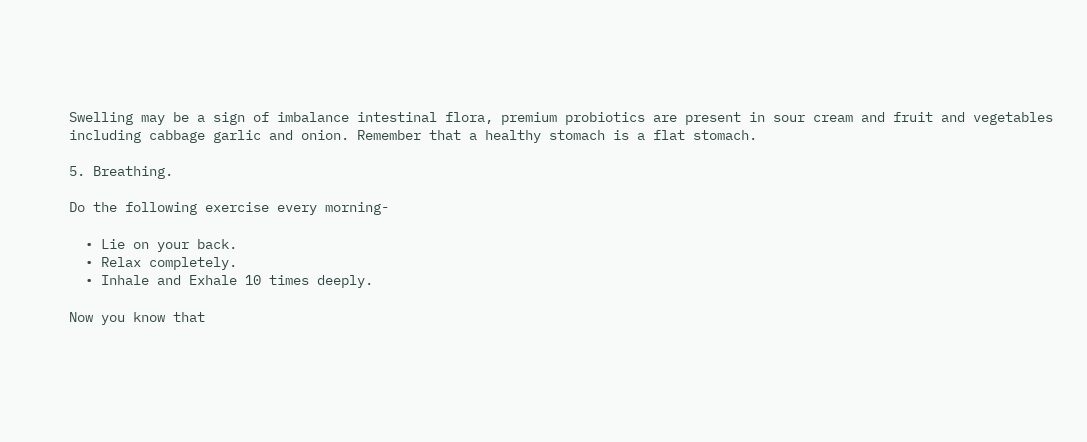Swelling may be a sign of imbalance intestinal flora, premium probiotics are present in sour cream and fruit and vegetables including cabbage garlic and onion. Remember that a healthy stomach is a flat stomach.

5. Breathing.

Do the following exercise every morning-

  • Lie on your back.
  • Relax completely.
  • Inhale and Exhale 10 times deeply.

Now you know that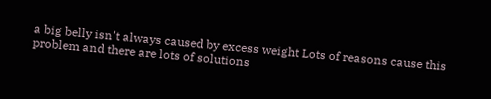a big belly isn't always caused by excess weight Lots of reasons cause this problem and there are lots of solutions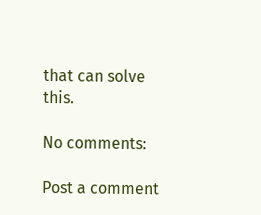that can solve this.

No comments:

Post a comment